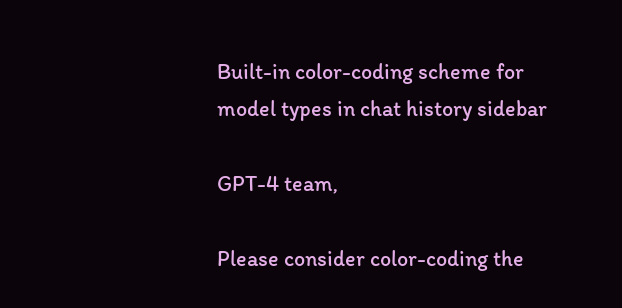Built-in color-coding scheme for model types in chat history sidebar

GPT-4 team,

Please consider color-coding the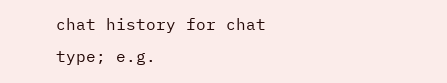chat history for chat type; e.g.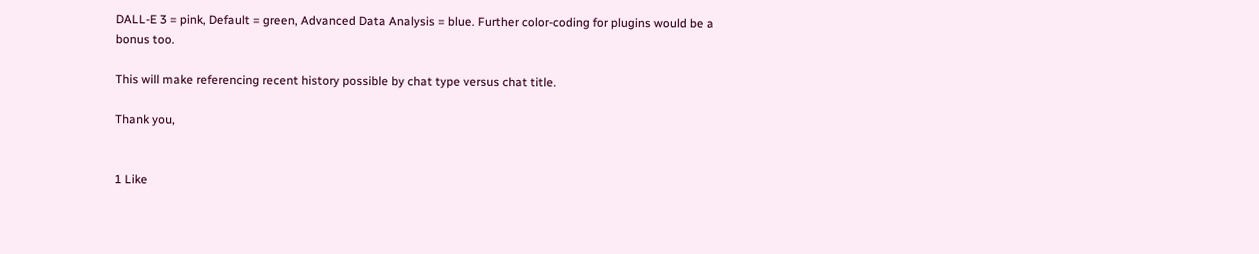DALL-E 3 = pink, Default = green, Advanced Data Analysis = blue. Further color-coding for plugins would be a bonus too.

This will make referencing recent history possible by chat type versus chat title.

Thank you,


1 Like